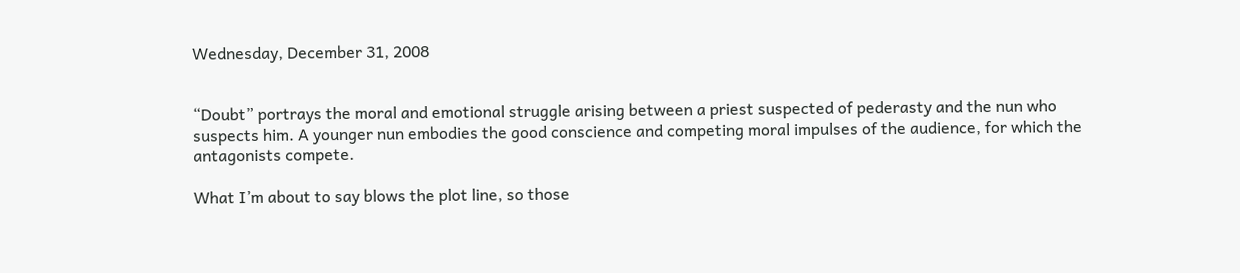Wednesday, December 31, 2008


“Doubt” portrays the moral and emotional struggle arising between a priest suspected of pederasty and the nun who suspects him. A younger nun embodies the good conscience and competing moral impulses of the audience, for which the antagonists compete.

What I’m about to say blows the plot line, so those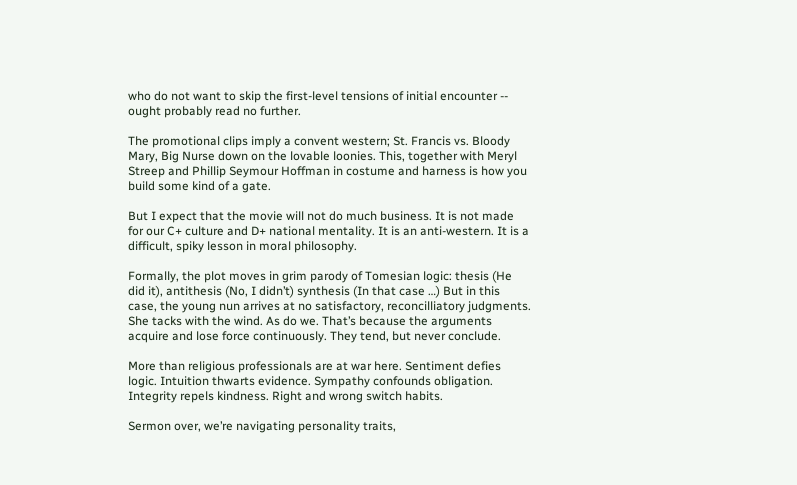who do not want to skip the first-level tensions of initial encounter -- ought probably read no further.

The promotional clips imply a convent western; St. Francis vs. Bloody Mary, Big Nurse down on the lovable loonies. This, together with Meryl Streep and Phillip Seymour Hoffman in costume and harness is how you build some kind of a gate.

But I expect that the movie will not do much business. It is not made for our C+ culture and D+ national mentality. It is an anti-western. It is a difficult, spiky lesson in moral philosophy.

Formally, the plot moves in grim parody of Tomesian logic: thesis (He did it), antithesis (No, I didn’t) synthesis (In that case …) But in this case, the young nun arrives at no satisfactory, reconcilliatory judgments. She tacks with the wind. As do we. That’s because the arguments acquire and lose force continuously. They tend, but never conclude.

More than religious professionals are at war here. Sentiment defies logic. Intuition thwarts evidence. Sympathy confounds obligation. Integrity repels kindness. Right and wrong switch habits.

Sermon over, we’re navigating personality traits,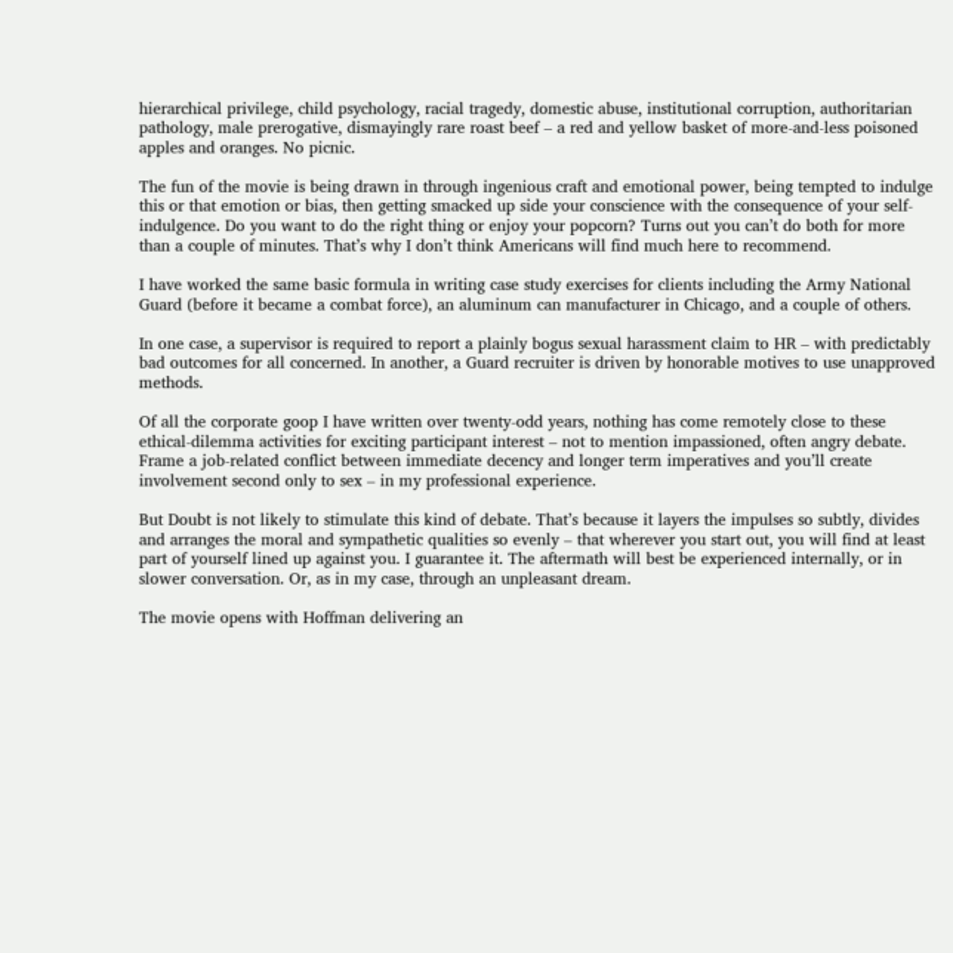hierarchical privilege, child psychology, racial tragedy, domestic abuse, institutional corruption, authoritarian pathology, male prerogative, dismayingly rare roast beef – a red and yellow basket of more-and-less poisoned apples and oranges. No picnic.

The fun of the movie is being drawn in through ingenious craft and emotional power, being tempted to indulge this or that emotion or bias, then getting smacked up side your conscience with the consequence of your self-indulgence. Do you want to do the right thing or enjoy your popcorn? Turns out you can’t do both for more than a couple of minutes. That’s why I don’t think Americans will find much here to recommend.

I have worked the same basic formula in writing case study exercises for clients including the Army National Guard (before it became a combat force), an aluminum can manufacturer in Chicago, and a couple of others.

In one case, a supervisor is required to report a plainly bogus sexual harassment claim to HR – with predictably bad outcomes for all concerned. In another, a Guard recruiter is driven by honorable motives to use unapproved methods.

Of all the corporate goop I have written over twenty-odd years, nothing has come remotely close to these ethical-dilemma activities for exciting participant interest – not to mention impassioned, often angry debate. Frame a job-related conflict between immediate decency and longer term imperatives and you’ll create involvement second only to sex – in my professional experience.

But Doubt is not likely to stimulate this kind of debate. That’s because it layers the impulses so subtly, divides and arranges the moral and sympathetic qualities so evenly – that wherever you start out, you will find at least part of yourself lined up against you. I guarantee it. The aftermath will best be experienced internally, or in slower conversation. Or, as in my case, through an unpleasant dream.

The movie opens with Hoffman delivering an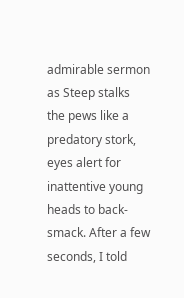admirable sermon as Steep stalks the pews like a predatory stork, eyes alert for inattentive young heads to back-smack. After a few seconds, I told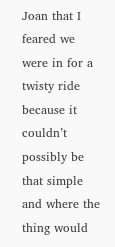Joan that I feared we were in for a twisty ride because it couldn’t possibly be that simple and where the thing would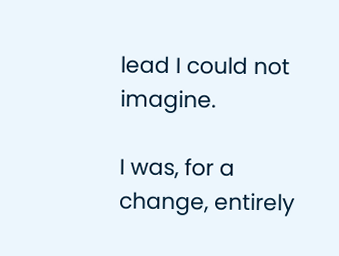lead I could not imagine.

I was, for a change, entirely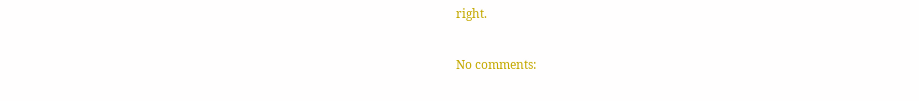right.

No comments: